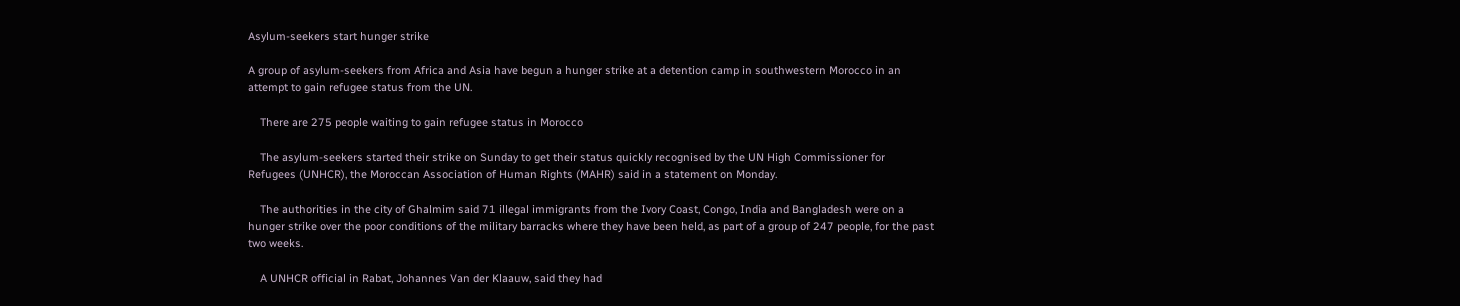Asylum-seekers start hunger strike

A group of asylum-seekers from Africa and Asia have begun a hunger strike at a detention camp in southwestern Morocco in an attempt to gain refugee status from the UN.

    There are 275 people waiting to gain refugee status in Morocco

    The asylum-seekers started their strike on Sunday to get their status quickly recognised by the UN High Commissioner for Refugees (UNHCR), the Moroccan Association of Human Rights (MAHR) said in a statement on Monday.

    The authorities in the city of Ghalmim said 71 illegal immigrants from the Ivory Coast, Congo, India and Bangladesh were on a hunger strike over the poor conditions of the military barracks where they have been held, as part of a group of 247 people, for the past two weeks.

    A UNHCR official in Rabat, Johannes Van der Klaauw, said they had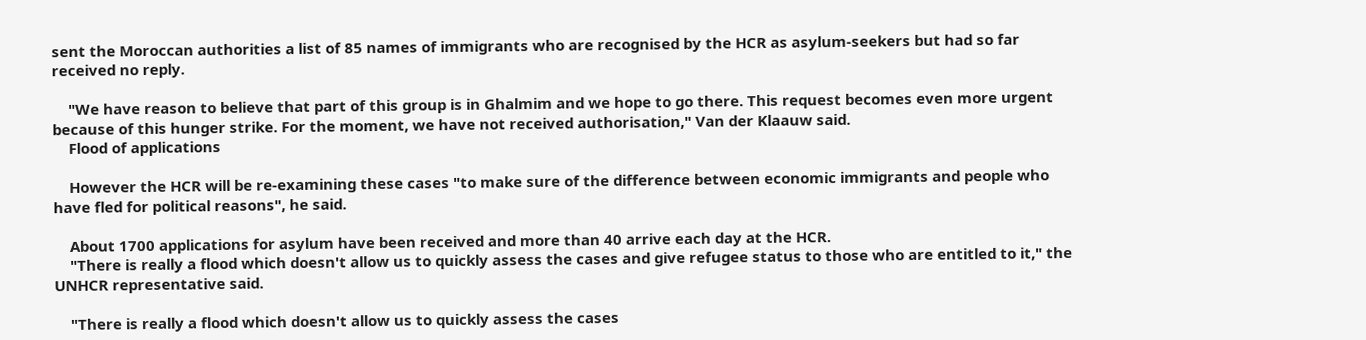sent the Moroccan authorities a list of 85 names of immigrants who are recognised by the HCR as asylum-seekers but had so far received no reply.

    "We have reason to believe that part of this group is in Ghalmim and we hope to go there. This request becomes even more urgent because of this hunger strike. For the moment, we have not received authorisation," Van der Klaauw said.
    Flood of applications

    However the HCR will be re-examining these cases "to make sure of the difference between economic immigrants and people who have fled for political reasons", he said.

    About 1700 applications for asylum have been received and more than 40 arrive each day at the HCR.
    "There is really a flood which doesn't allow us to quickly assess the cases and give refugee status to those who are entitled to it," the UNHCR representative said.

    "There is really a flood which doesn't allow us to quickly assess the cases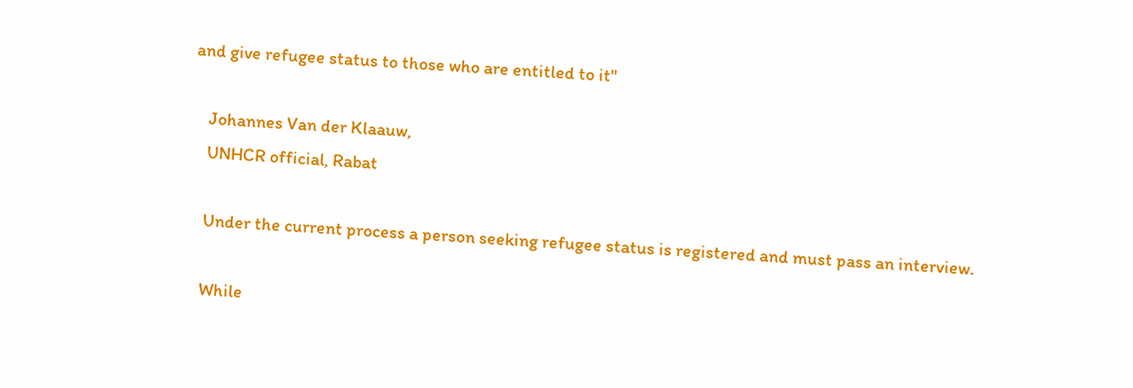and give refugee status to those who are entitled to it"

    Johannes Van der Klaauw,
    UNHCR official, Rabat

    Under the current process a person seeking refugee status is registered and must pass an interview.

    While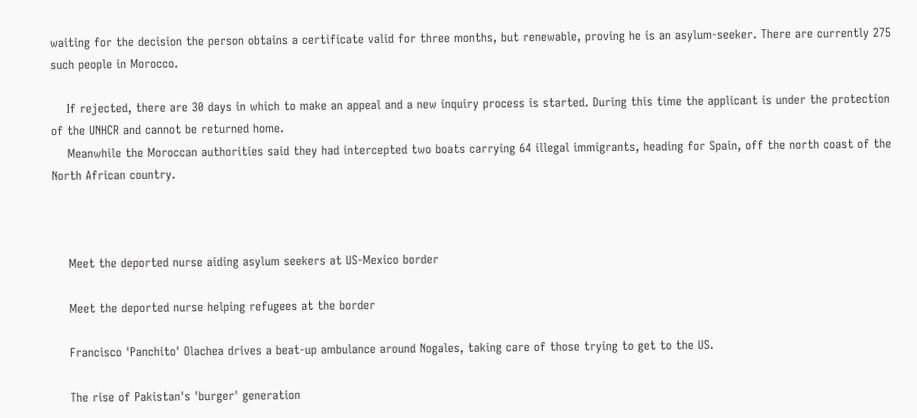waiting for the decision the person obtains a certificate valid for three months, but renewable, proving he is an asylum-seeker. There are currently 275 such people in Morocco.

    If rejected, there are 30 days in which to make an appeal and a new inquiry process is started. During this time the applicant is under the protection of the UNHCR and cannot be returned home.
    Meanwhile the Moroccan authorities said they had intercepted two boats carrying 64 illegal immigrants, heading for Spain, off the north coast of the North African country.



    Meet the deported nurse aiding asylum seekers at US-Mexico border

    Meet the deported nurse helping refugees at the border

    Francisco 'Panchito' Olachea drives a beat-up ambulance around Nogales, taking care of those trying to get to the US.

    The rise of Pakistan's 'burger' generation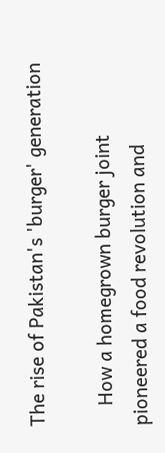The rise of Pakistan's 'burger' generation

    How a homegrown burger joint pioneered a food revolution and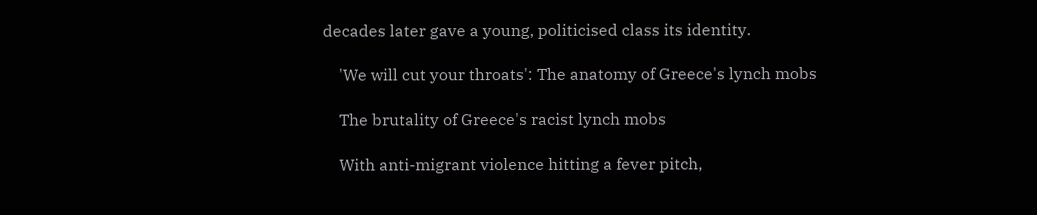decades later gave a young, politicised class its identity.

    'We will cut your throats': The anatomy of Greece's lynch mobs

    The brutality of Greece's racist lynch mobs

    With anti-migrant violence hitting a fever pitch,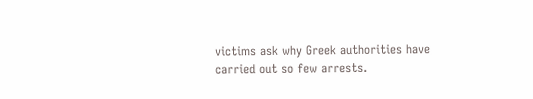victims ask why Greek authorities have carried out so few arrests.